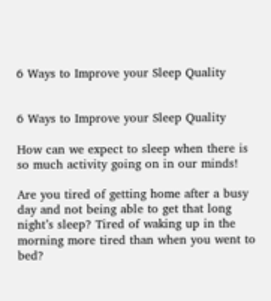6 Ways to Improve your Sleep Quality


6 Ways to Improve your Sleep Quality

How can we expect to sleep when there is so much activity going on in our minds!

Are you tired of getting home after a busy day and not being able to get that long night’s sleep? Tired of waking up in the morning more tired than when you went to bed?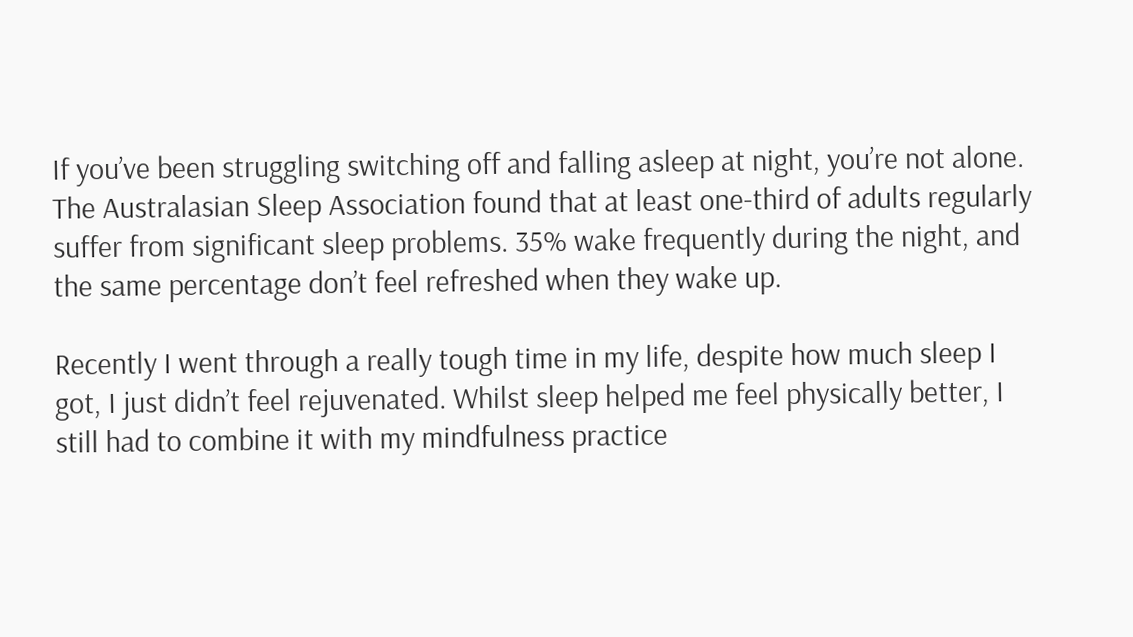If you’ve been struggling switching off and falling asleep at night, you’re not alone. The Australasian Sleep Association found that at least one-third of adults regularly suffer from significant sleep problems. 35% wake frequently during the night, and the same percentage don’t feel refreshed when they wake up.

Recently I went through a really tough time in my life, despite how much sleep I got, I just didn’t feel rejuvenated. Whilst sleep helped me feel physically better, I still had to combine it with my mindfulness practice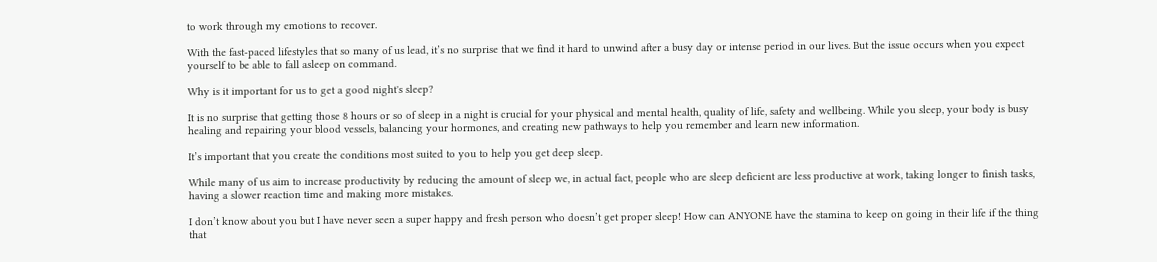to work through my emotions to recover.

With the fast-paced lifestyles that so many of us lead, it’s no surprise that we find it hard to unwind after a busy day or intense period in our lives. But the issue occurs when you expect yourself to be able to fall asleep on command.

Why is it important for us to get a good night's sleep?

It is no surprise that getting those 8 hours or so of sleep in a night is crucial for your physical and mental health, quality of life, safety and wellbeing. While you sleep, your body is busy healing and repairing your blood vessels, balancing your hormones, and creating new pathways to help you remember and learn new information.

It’s important that you create the conditions most suited to you to help you get deep sleep.

While many of us aim to increase productivity by reducing the amount of sleep we, in actual fact, people who are sleep deficient are less productive at work, taking longer to finish tasks, having a slower reaction time and making more mistakes.

I don’t know about you but I have never seen a super happy and fresh person who doesn’t get proper sleep! How can ANYONE have the stamina to keep on going in their life if the thing that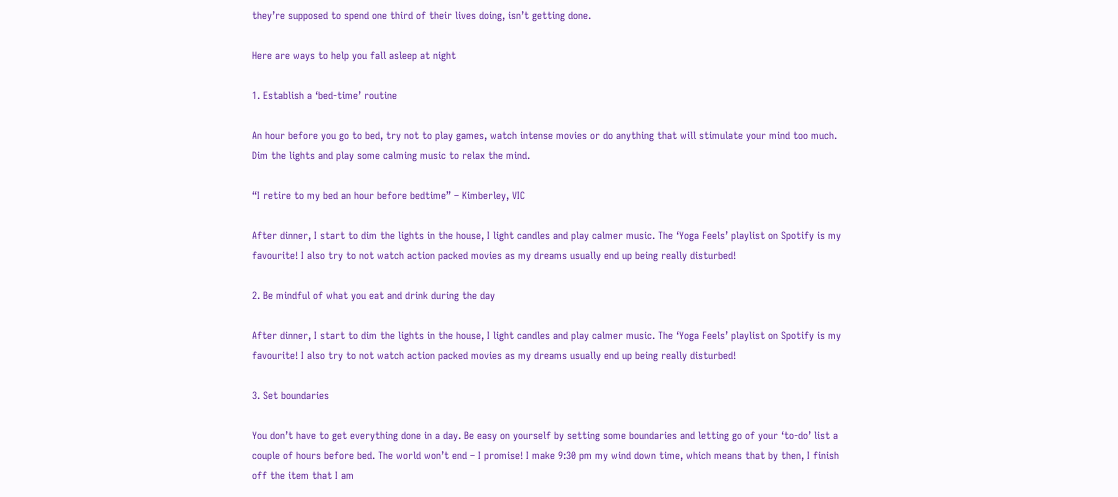they’re supposed to spend one third of their lives doing, isn’t getting done.

Here are ways to help you fall asleep at night

1. Establish a ‘bed-time’ routine

An hour before you go to bed, try not to play games, watch intense movies or do anything that will stimulate your mind too much. Dim the lights and play some calming music to relax the mind.

“I retire to my bed an hour before bedtime” – Kimberley, VIC

After dinner, I start to dim the lights in the house, I light candles and play calmer music. The ‘Yoga Feels’ playlist on Spotify is my favourite! I also try to not watch action packed movies as my dreams usually end up being really disturbed!

2. Be mindful of what you eat and drink during the day

After dinner, I start to dim the lights in the house, I light candles and play calmer music. The ‘Yoga Feels’ playlist on Spotify is my favourite! I also try to not watch action packed movies as my dreams usually end up being really disturbed!

3. Set boundaries

You don’t have to get everything done in a day. Be easy on yourself by setting some boundaries and letting go of your ‘to-do’ list a couple of hours before bed. The world won’t end – I promise! I make 9:30 pm my wind down time, which means that by then, I finish off the item that I am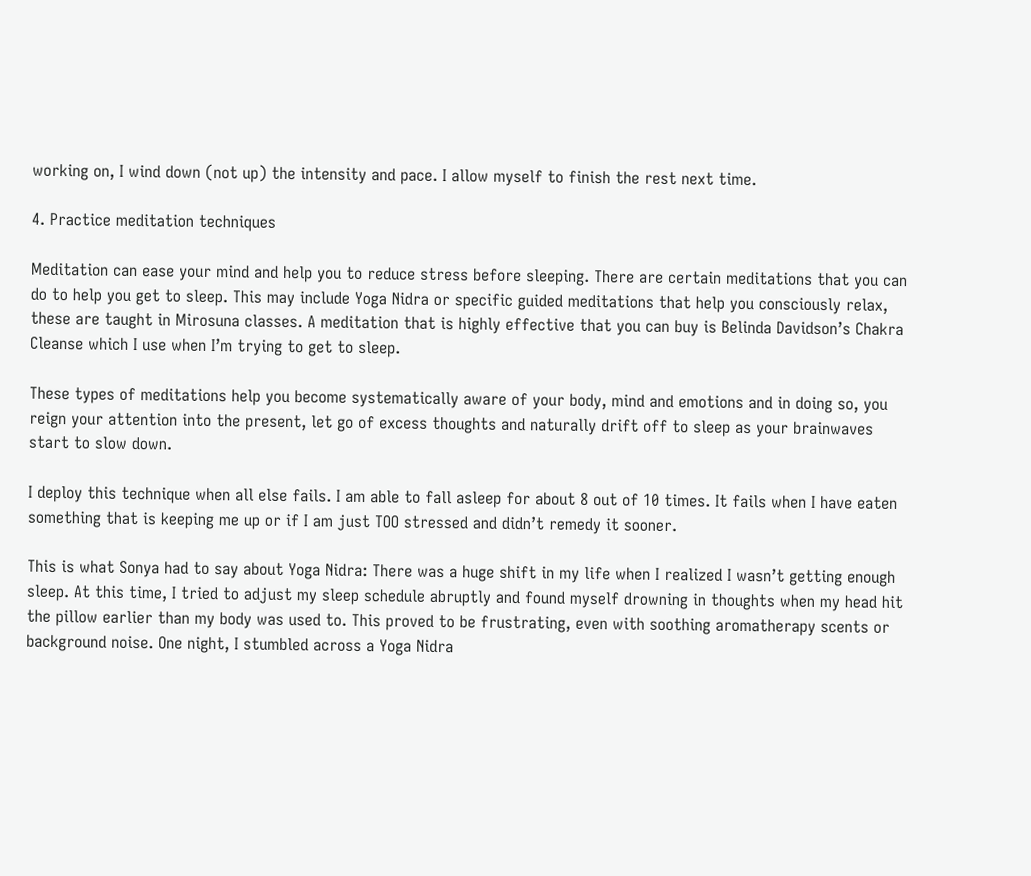working on, I wind down (not up) the intensity and pace. I allow myself to finish the rest next time.

4. Practice meditation techniques

Meditation can ease your mind and help you to reduce stress before sleeping. There are certain meditations that you can do to help you get to sleep. This may include Yoga Nidra or specific guided meditations that help you consciously relax, these are taught in Mirosuna classes. A meditation that is highly effective that you can buy is Belinda Davidson’s Chakra Cleanse which I use when I’m trying to get to sleep.

These types of meditations help you become systematically aware of your body, mind and emotions and in doing so, you reign your attention into the present, let go of excess thoughts and naturally drift off to sleep as your brainwaves start to slow down.

I deploy this technique when all else fails. I am able to fall asleep for about 8 out of 10 times. It fails when I have eaten something that is keeping me up or if I am just TOO stressed and didn’t remedy it sooner.

This is what Sonya had to say about Yoga Nidra: There was a huge shift in my life when I realized I wasn’t getting enough sleep. At this time, I tried to adjust my sleep schedule abruptly and found myself drowning in thoughts when my head hit the pillow earlier than my body was used to. This proved to be frustrating, even with soothing aromatherapy scents or background noise. One night, I stumbled across a Yoga Nidra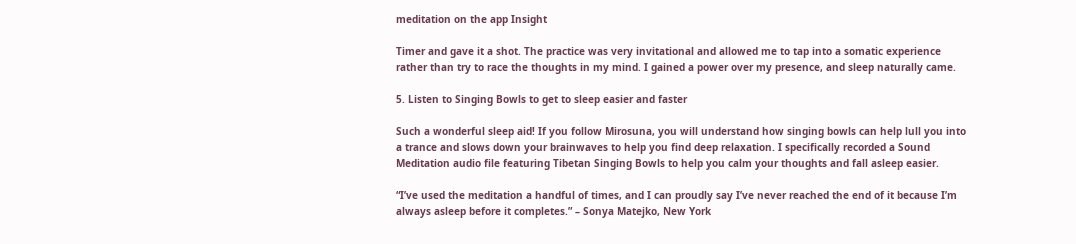meditation on the app Insight

Timer and gave it a shot. The practice was very invitational and allowed me to tap into a somatic experience rather than try to race the thoughts in my mind. I gained a power over my presence, and sleep naturally came.

5. Listen to Singing Bowls to get to sleep easier and faster

Such a wonderful sleep aid! If you follow Mirosuna, you will understand how singing bowls can help lull you into a trance and slows down your brainwaves to help you find deep relaxation. I specifically recorded a Sound Meditation audio file featuring Tibetan Singing Bowls to help you calm your thoughts and fall asleep easier.

“I’ve used the meditation a handful of times, and I can proudly say I’ve never reached the end of it because I’m always asleep before it completes.” – Sonya Matejko, New York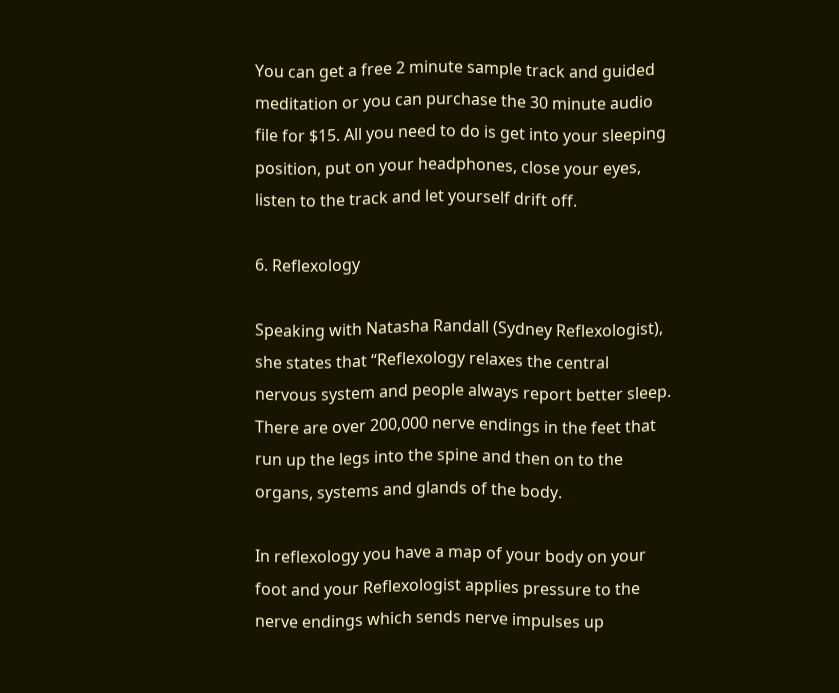You can get a free 2 minute sample track and guided meditation or you can purchase the 30 minute audio file for $15. All you need to do is get into your sleeping position, put on your headphones, close your eyes, listen to the track and let yourself drift off.

6. Reflexology

Speaking with Natasha Randall (Sydney Reflexologist), she states that “Reflexology relaxes the central nervous system and people always report better sleep. There are over 200,000 nerve endings in the feet that run up the legs into the spine and then on to the organs, systems and glands of the body.

In reflexology you have a map of your body on your foot and your Reflexologist applies pressure to the nerve endings which sends nerve impulses up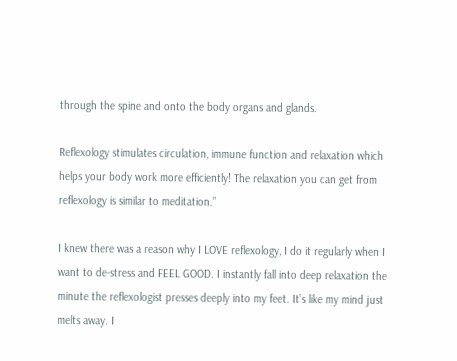through the spine and onto the body organs and glands.

Reflexology stimulates circulation, immune function and relaxation which helps your body work more efficiently! The relaxation you can get from reflexology is similar to meditation.”

I knew there was a reason why I LOVE reflexology, I do it regularly when I want to de-stress and FEEL GOOD. I instantly fall into deep relaxation the minute the reflexologist presses deeply into my feet. It’s like my mind just melts away. I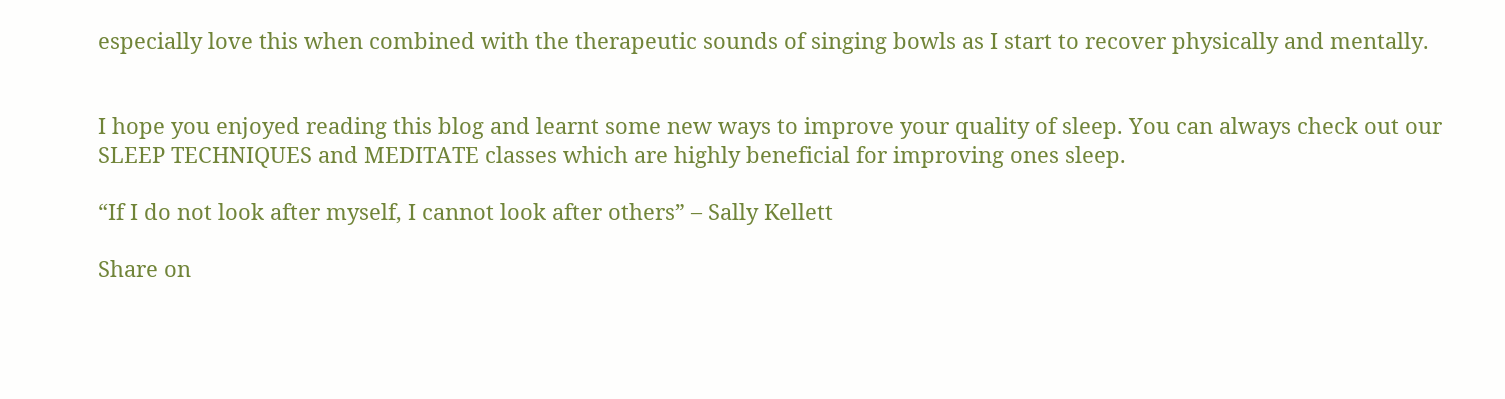especially love this when combined with the therapeutic sounds of singing bowls as I start to recover physically and mentally.


I hope you enjoyed reading this blog and learnt some new ways to improve your quality of sleep. You can always check out our SLEEP TECHNIQUES and MEDITATE classes which are highly beneficial for improving ones sleep.

“If I do not look after myself, I cannot look after others” – Sally Kellett

Share on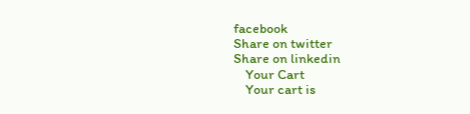facebook
Share on twitter
Share on linkedin
    Your Cart
    Your cart is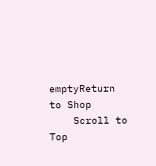emptyReturn to Shop
    Scroll to Top